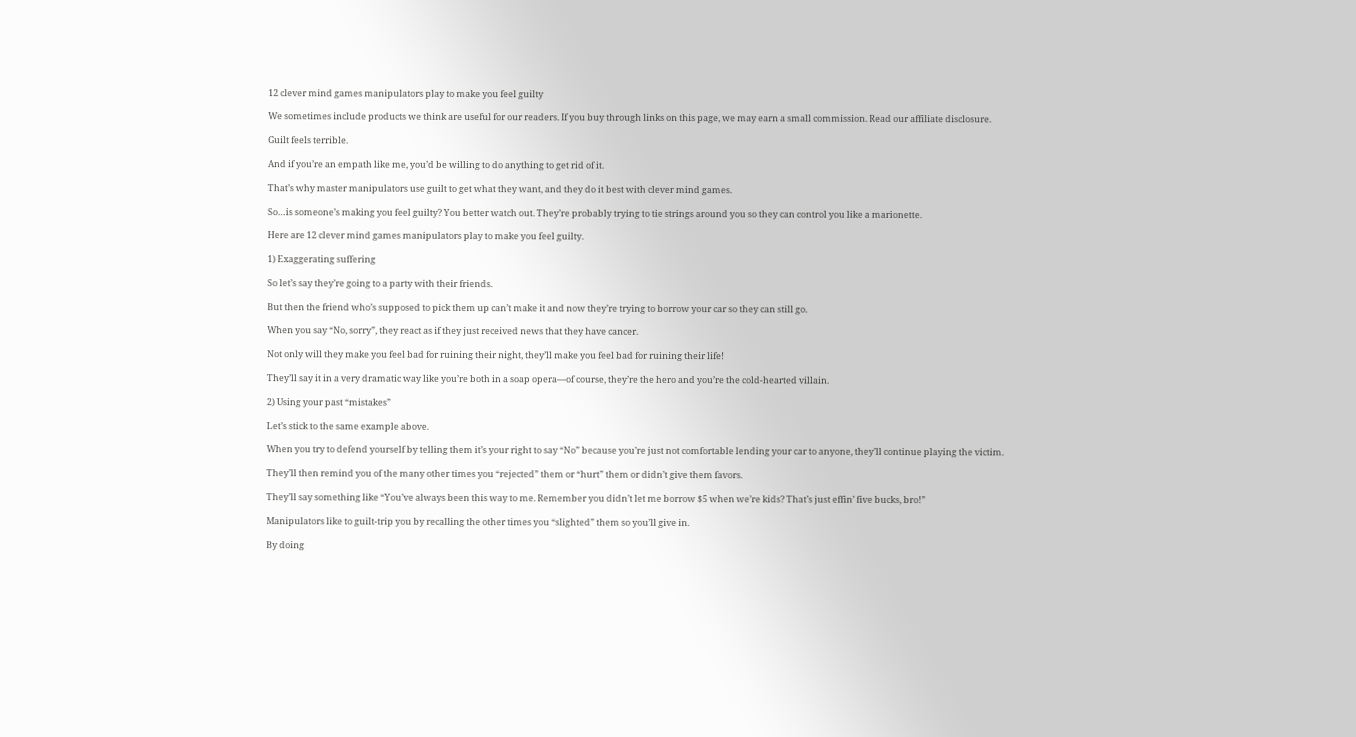12 clever mind games manipulators play to make you feel guilty

We sometimes include products we think are useful for our readers. If you buy through links on this page, we may earn a small commission. Read our affiliate disclosure.

Guilt feels terrible.

And if you’re an empath like me, you’d be willing to do anything to get rid of it.

That’s why master manipulators use guilt to get what they want, and they do it best with clever mind games.

So…is someone’s making you feel guilty? You better watch out. They’re probably trying to tie strings around you so they can control you like a marionette.

Here are 12 clever mind games manipulators play to make you feel guilty.

1) Exaggerating suffering

So let’s say they’re going to a party with their friends.

But then the friend who’s supposed to pick them up can’t make it and now they’re trying to borrow your car so they can still go.

When you say “No, sorry”, they react as if they just received news that they have cancer.

Not only will they make you feel bad for ruining their night, they’ll make you feel bad for ruining their life!

They’ll say it in a very dramatic way like you’re both in a soap opera—of course, they’re the hero and you’re the cold-hearted villain.

2) Using your past “mistakes”

Let’s stick to the same example above.

When you try to defend yourself by telling them it’s your right to say “No” because you’re just not comfortable lending your car to anyone, they’ll continue playing the victim.

They’ll then remind you of the many other times you “rejected” them or “hurt” them or didn’t give them favors.

They’ll say something like “You’ve always been this way to me. Remember you didn’t let me borrow $5 when we’re kids? That’s just effin’ five bucks, bro!”

Manipulators like to guilt-trip you by recalling the other times you “slighted” them so you’ll give in.

By doing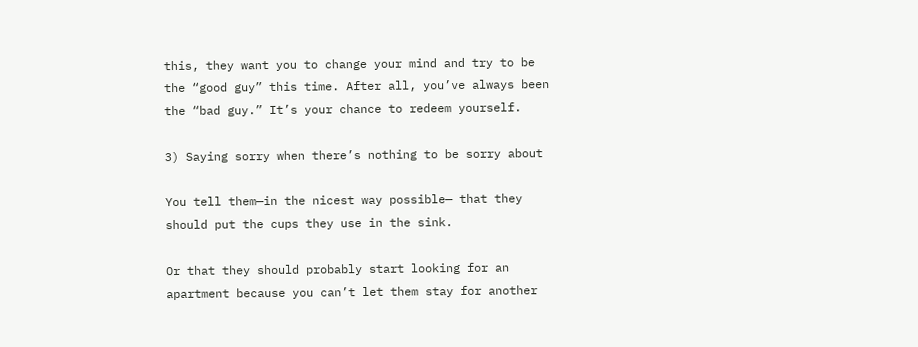this, they want you to change your mind and try to be the “good guy” this time. After all, you’ve always been the “bad guy.” It’s your chance to redeem yourself.

3) Saying sorry when there’s nothing to be sorry about

You tell them—in the nicest way possible— that they should put the cups they use in the sink.

Or that they should probably start looking for an apartment because you can’t let them stay for another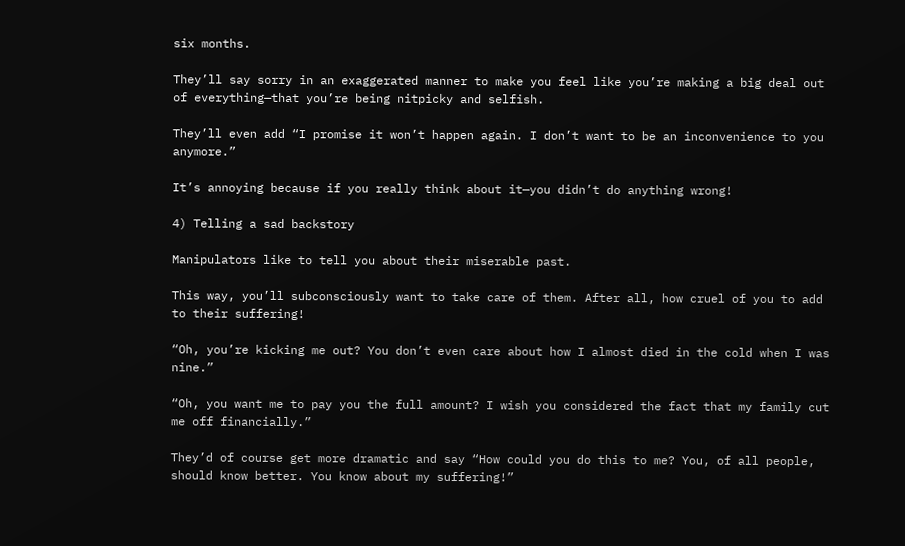six months.

They’ll say sorry in an exaggerated manner to make you feel like you’re making a big deal out of everything—that you’re being nitpicky and selfish.

They’ll even add “I promise it won’t happen again. I don’t want to be an inconvenience to you anymore.”

It’s annoying because if you really think about it—you didn’t do anything wrong!

4) Telling a sad backstory

Manipulators like to tell you about their miserable past.

This way, you’ll subconsciously want to take care of them. After all, how cruel of you to add to their suffering!

“Oh, you’re kicking me out? You don’t even care about how I almost died in the cold when I was nine.”

“Oh, you want me to pay you the full amount? I wish you considered the fact that my family cut me off financially.”

They’d of course get more dramatic and say “How could you do this to me? You, of all people, should know better. You know about my suffering!”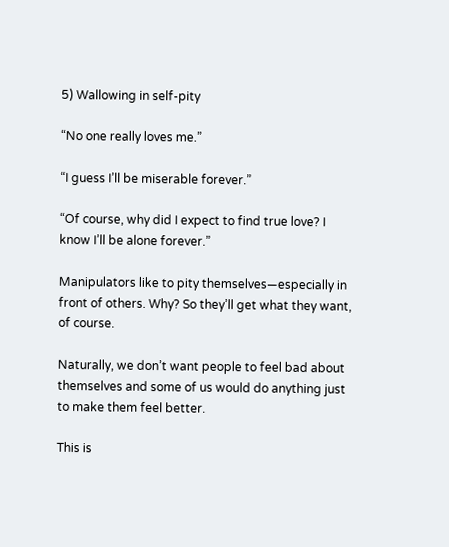5) Wallowing in self-pity

“No one really loves me.”

“I guess I’ll be miserable forever.”

“Of course, why did I expect to find true love? I know I’ll be alone forever.”

Manipulators like to pity themselves—especially in front of others. Why? So they’ll get what they want, of course.

Naturally, we don’t want people to feel bad about themselves and some of us would do anything just to make them feel better.

This is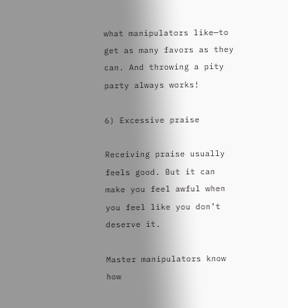what manipulators like—to get as many favors as they can. And throwing a pity party always works!

6) Excessive praise

Receiving praise usually feels good. But it can make you feel awful when you feel like you don’t deserve it.

Master manipulators know how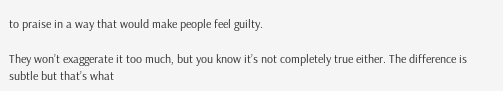to praise in a way that would make people feel guilty.

They won’t exaggerate it too much, but you know it’s not completely true either. The difference is subtle but that’s what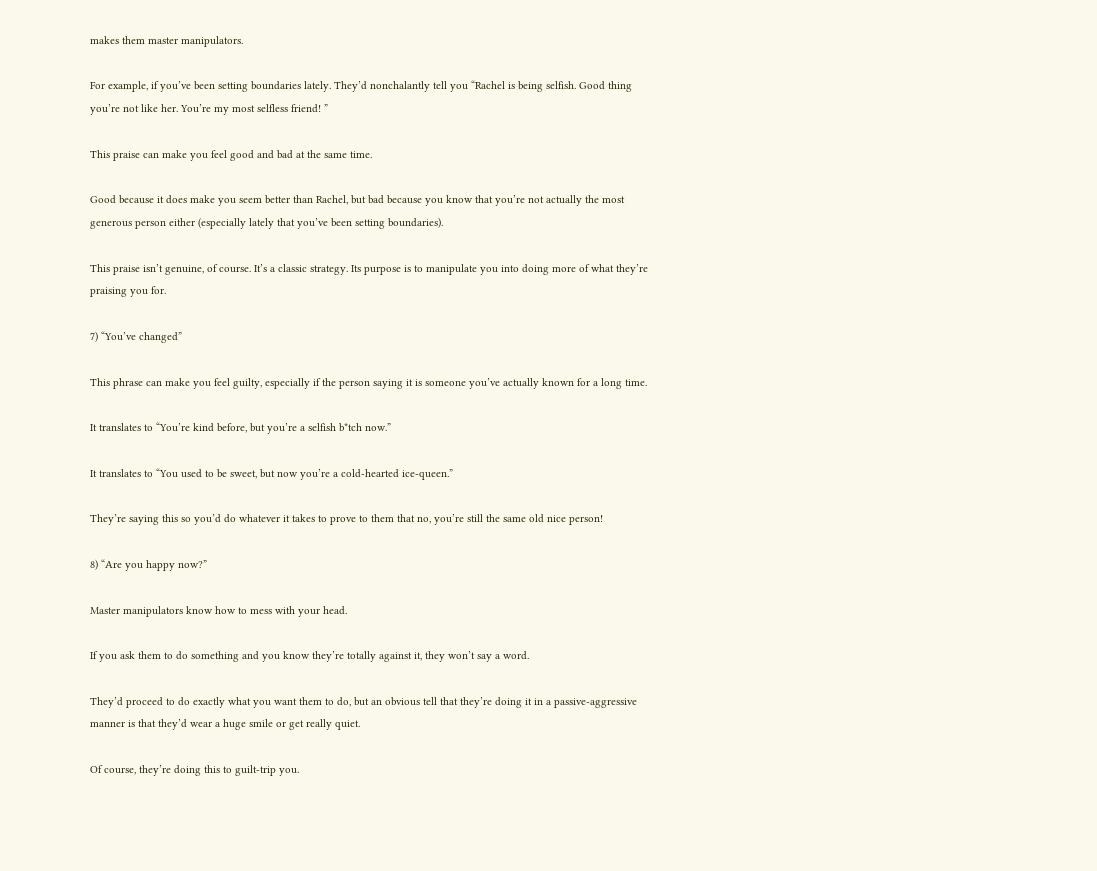makes them master manipulators.

For example, if you’ve been setting boundaries lately. They’d nonchalantly tell you “Rachel is being selfish. Good thing you’re not like her. You’re my most selfless friend! ”

This praise can make you feel good and bad at the same time.

Good because it does make you seem better than Rachel, but bad because you know that you’re not actually the most generous person either (especially lately that you’ve been setting boundaries).

This praise isn’t genuine, of course. It’s a classic strategy. Its purpose is to manipulate you into doing more of what they’re praising you for.

7) “You’ve changed”

This phrase can make you feel guilty, especially if the person saying it is someone you’ve actually known for a long time.

It translates to “You’re kind before, but you’re a selfish b*tch now.”

It translates to “You used to be sweet, but now you’re a cold-hearted ice-queen.”

They’re saying this so you’d do whatever it takes to prove to them that no, you’re still the same old nice person!

8) “Are you happy now?”

Master manipulators know how to mess with your head.

If you ask them to do something and you know they’re totally against it, they won’t say a word.

They’d proceed to do exactly what you want them to do, but an obvious tell that they’re doing it in a passive-aggressive manner is that they’d wear a huge smile or get really quiet.

Of course, they’re doing this to guilt-trip you.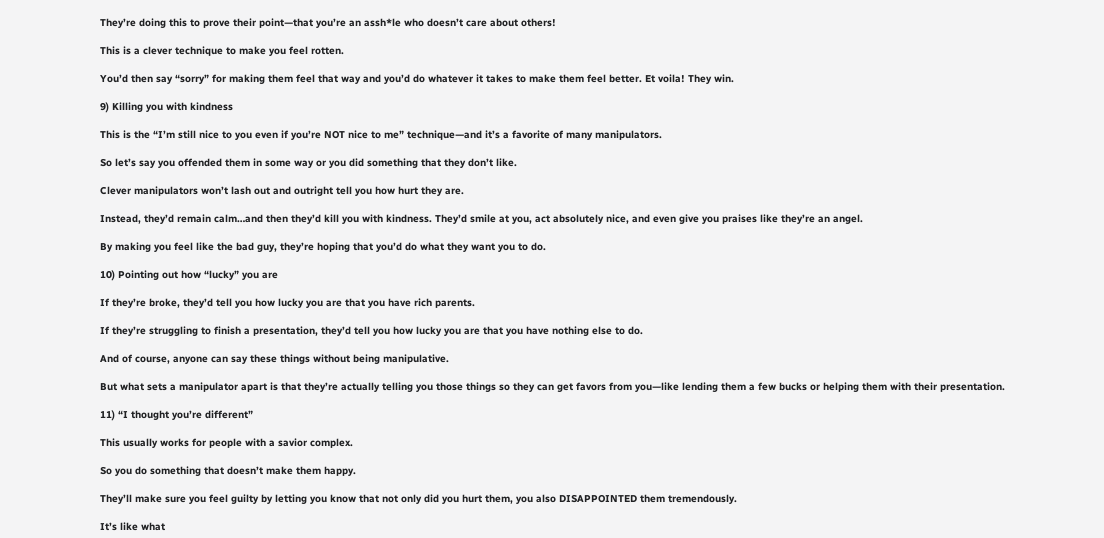They’re doing this to prove their point—that you’re an assh*le who doesn’t care about others!

This is a clever technique to make you feel rotten.

You’d then say “sorry” for making them feel that way and you’d do whatever it takes to make them feel better. Et voila! They win.

9) Killing you with kindness

This is the “I’m still nice to you even if you’re NOT nice to me” technique—and it’s a favorite of many manipulators.

So let’s say you offended them in some way or you did something that they don’t like.

Clever manipulators won’t lash out and outright tell you how hurt they are.

Instead, they’d remain calm…and then they’d kill you with kindness. They’d smile at you, act absolutely nice, and even give you praises like they’re an angel.

By making you feel like the bad guy, they’re hoping that you’d do what they want you to do.

10) Pointing out how “lucky” you are

If they’re broke, they’d tell you how lucky you are that you have rich parents.

If they’re struggling to finish a presentation, they’d tell you how lucky you are that you have nothing else to do.

And of course, anyone can say these things without being manipulative.

But what sets a manipulator apart is that they’re actually telling you those things so they can get favors from you—like lending them a few bucks or helping them with their presentation.

11) “I thought you’re different”

This usually works for people with a savior complex.

So you do something that doesn’t make them happy.

They’ll make sure you feel guilty by letting you know that not only did you hurt them, you also DISAPPOINTED them tremendously.

It’s like what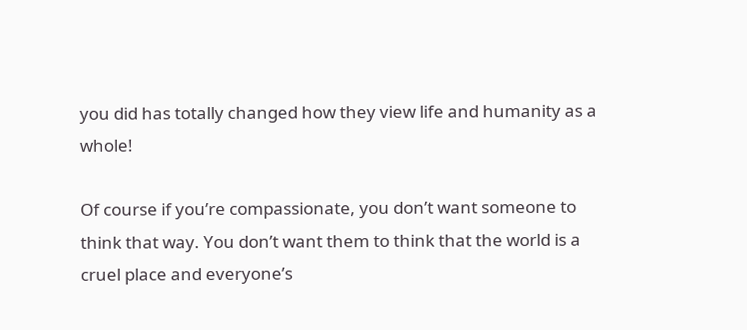you did has totally changed how they view life and humanity as a whole!

Of course if you’re compassionate, you don’t want someone to think that way. You don’t want them to think that the world is a cruel place and everyone’s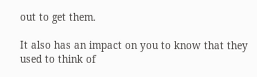out to get them.

It also has an impact on you to know that they used to think of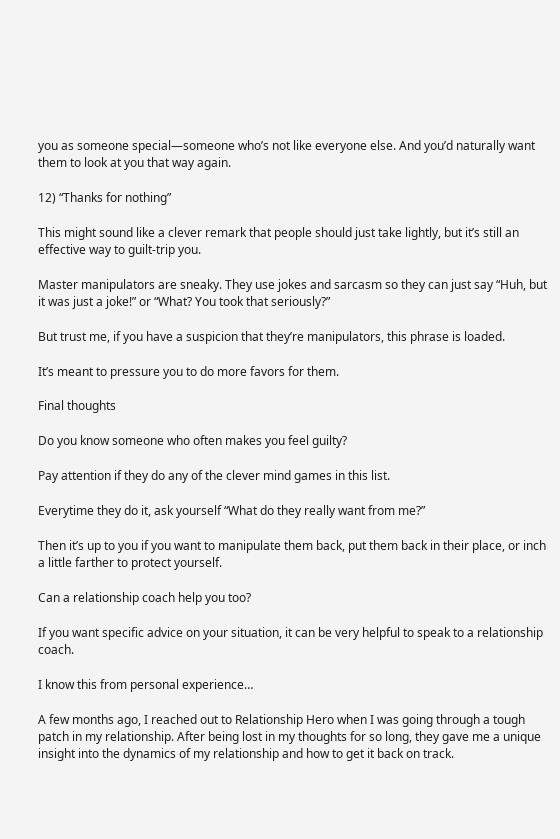you as someone special—someone who’s not like everyone else. And you’d naturally want them to look at you that way again.

12) “Thanks for nothing”

This might sound like a clever remark that people should just take lightly, but it’s still an effective way to guilt-trip you.

Master manipulators are sneaky. They use jokes and sarcasm so they can just say “Huh, but it was just a joke!” or “What? You took that seriously?”

But trust me, if you have a suspicion that they’re manipulators, this phrase is loaded.

It’s meant to pressure you to do more favors for them.

Final thoughts

Do you know someone who often makes you feel guilty?

Pay attention if they do any of the clever mind games in this list.

Everytime they do it, ask yourself “What do they really want from me?”

Then it’s up to you if you want to manipulate them back, put them back in their place, or inch a little farther to protect yourself.

Can a relationship coach help you too?

If you want specific advice on your situation, it can be very helpful to speak to a relationship coach.

I know this from personal experience…

A few months ago, I reached out to Relationship Hero when I was going through a tough patch in my relationship. After being lost in my thoughts for so long, they gave me a unique insight into the dynamics of my relationship and how to get it back on track.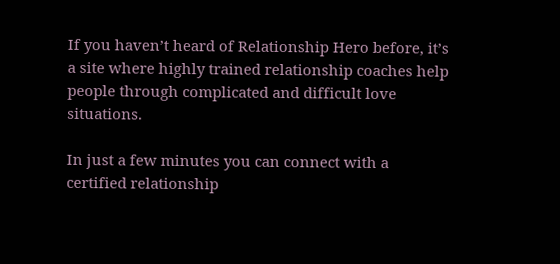If you haven’t heard of Relationship Hero before, it’s a site where highly trained relationship coaches help people through complicated and difficult love situations.

In just a few minutes you can connect with a certified relationship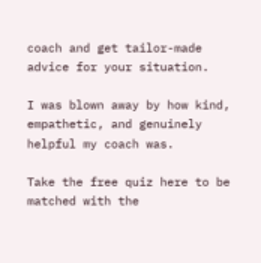coach and get tailor-made advice for your situation.

I was blown away by how kind, empathetic, and genuinely helpful my coach was.

Take the free quiz here to be matched with the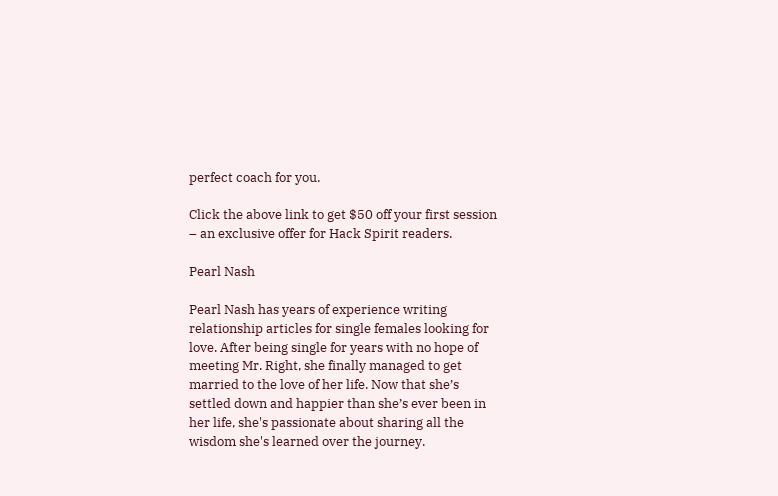perfect coach for you.

Click the above link to get $50 off your first session – an exclusive offer for Hack Spirit readers.

Pearl Nash

Pearl Nash has years of experience writing relationship articles for single females looking for love. After being single for years with no hope of meeting Mr. Right, she finally managed to get married to the love of her life. Now that she’s settled down and happier than she’s ever been in her life, she's passionate about sharing all the wisdom she's learned over the journey.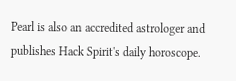Pearl is also an accredited astrologer and publishes Hack Spirit's daily horoscope.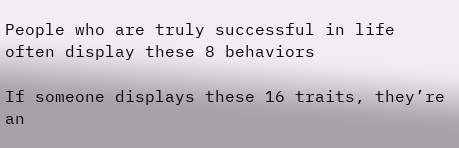People who are truly successful in life often display these 8 behaviors

If someone displays these 16 traits, they’re an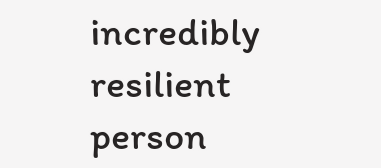incredibly resilient person